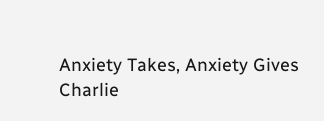Anxiety Takes, Anxiety Gives
Charlie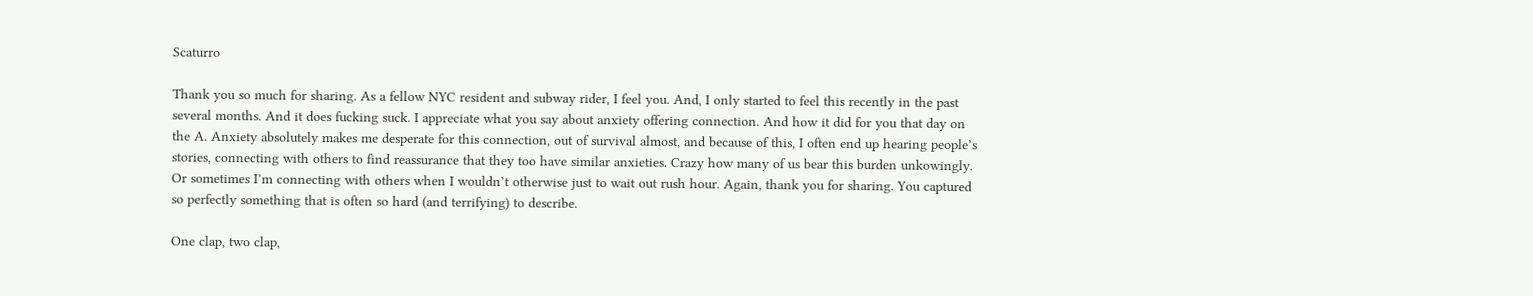Scaturro

Thank you so much for sharing. As a fellow NYC resident and subway rider, I feel you. And, I only started to feel this recently in the past several months. And it does fucking suck. I appreciate what you say about anxiety offering connection. And how it did for you that day on the A. Anxiety absolutely makes me desperate for this connection, out of survival almost, and because of this, I often end up hearing people’s stories, connecting with others to find reassurance that they too have similar anxieties. Crazy how many of us bear this burden unkowingly. Or sometimes I’m connecting with others when I wouldn’t otherwise just to wait out rush hour. Again, thank you for sharing. You captured so perfectly something that is often so hard (and terrifying) to describe.

One clap, two clap,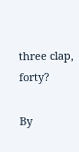three clap, forty?

By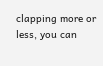clapping more or less, you can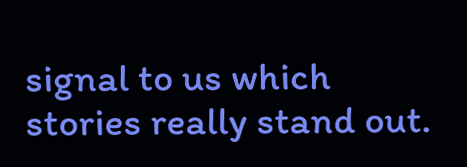signal to us which stories really stand out.